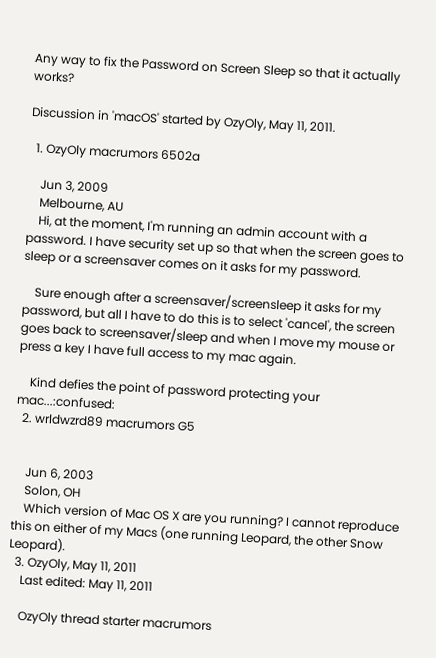Any way to fix the Password on Screen Sleep so that it actually works?

Discussion in 'macOS' started by OzyOly, May 11, 2011.

  1. OzyOly macrumors 6502a

    Jun 3, 2009
    Melbourne, AU
    Hi, at the moment, I'm running an admin account with a password. I have security set up so that when the screen goes to sleep or a screensaver comes on it asks for my password.

    Sure enough after a screensaver/screensleep it asks for my password, but all I have to do this is to select 'cancel', the screen goes back to screensaver/sleep and when I move my mouse or press a key I have full access to my mac again.

    Kind defies the point of password protecting your mac...:confused:
  2. wrldwzrd89 macrumors G5


    Jun 6, 2003
    Solon, OH
    Which version of Mac OS X are you running? I cannot reproduce this on either of my Macs (one running Leopard, the other Snow Leopard).
  3. OzyOly, May 11, 2011
    Last edited: May 11, 2011

    OzyOly thread starter macrumors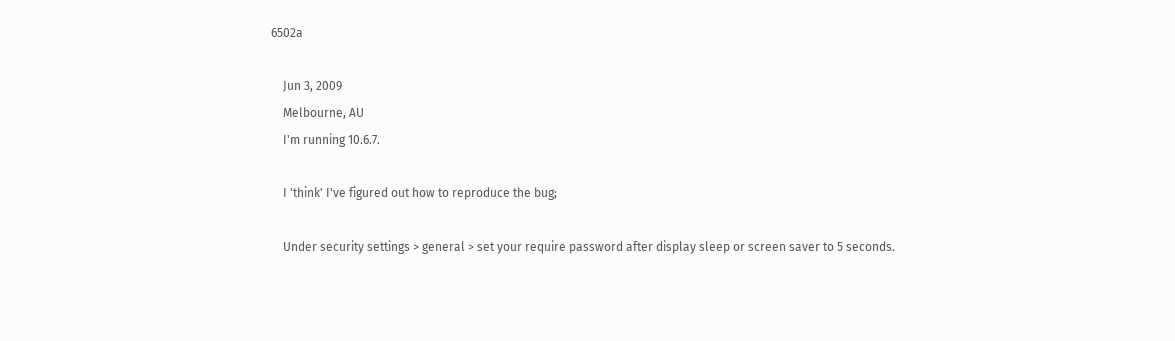6502a

    Jun 3, 2009
    Melbourne, AU
    I'm running 10.6.7.

    I 'think' I've figured out how to reproduce the bug;

    Under security settings > general > set your require password after display sleep or screen saver to 5 seconds.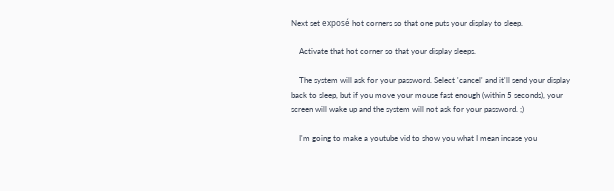Next set exposé hot corners so that one puts your display to sleep.

    Activate that hot corner so that your display sleeps.

    The system will ask for your password. Select 'cancel' and it'll send your display back to sleep, but if you move your mouse fast enough (within 5 seconds), your screen will wake up and the system will not ask for your password. ;)

    I'm going to make a youtube vid to show you what I mean incase you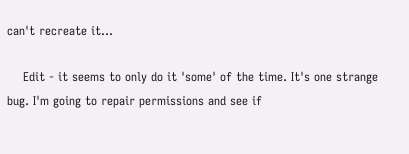can't recreate it...

    Edit - it seems to only do it 'some' of the time. It's one strange bug. I'm going to repair permissions and see if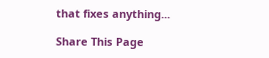that fixes anything...

Share This Page